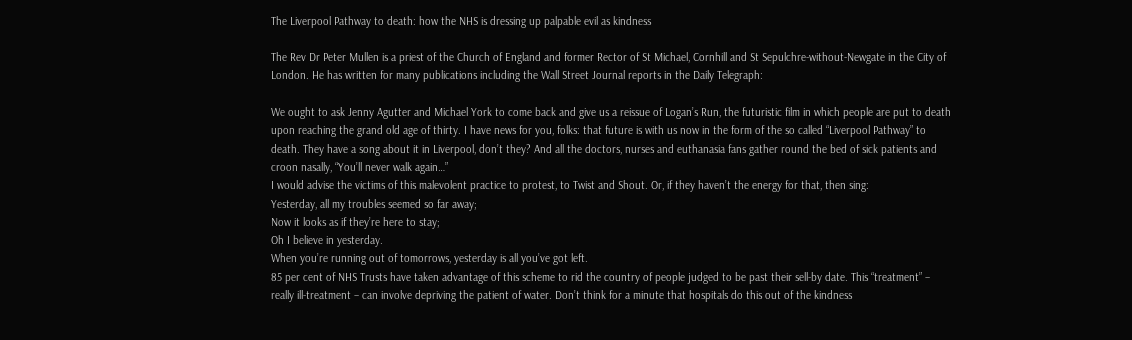The Liverpool Pathway to death: how the NHS is dressing up palpable evil as kindness

The Rev Dr Peter Mullen is a priest of the Church of England and former Rector of St Michael, Cornhill and St Sepulchre-without-Newgate in the City of London. He has written for many publications including the Wall Street Journal reports in the Daily Telegraph:

We ought to ask Jenny Agutter and Michael York to come back and give us a reissue of Logan’s Run, the futuristic film in which people are put to death upon reaching the grand old age of thirty. I have news for you, folks: that future is with us now in the form of the so called “Liverpool Pathway” to death. They have a song about it in Liverpool, don’t they? And all the doctors, nurses and euthanasia fans gather round the bed of sick patients and croon nasally, “You’ll never walk again…”
I would advise the victims of this malevolent practice to protest, to Twist and Shout. Or, if they haven’t the energy for that, then sing:
Yesterday, all my troubles seemed so far away;
Now it looks as if they’re here to stay;
Oh I believe in yesterday.
When you’re running out of tomorrows, yesterday is all you’ve got left.
85 per cent of NHS Trusts have taken advantage of this scheme to rid the country of people judged to be past their sell-by date. This “treatment” – really ill-treatment – can involve depriving the patient of water. Don’t think for a minute that hospitals do this out of the kindness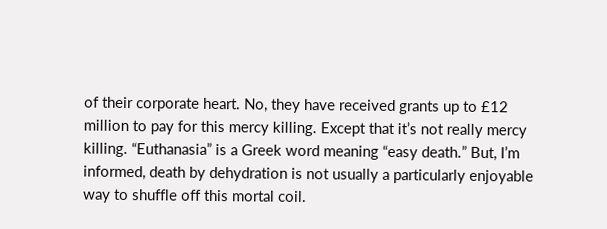of their corporate heart. No, they have received grants up to £12 million to pay for this mercy killing. Except that it’s not really mercy killing. “Euthanasia” is a Greek word meaning “easy death.” But, I’m informed, death by dehydration is not usually a particularly enjoyable way to shuffle off this mortal coil.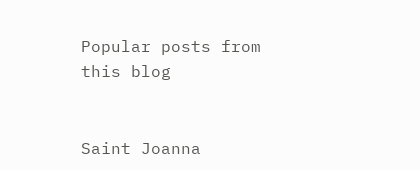Popular posts from this blog


Saint Joanna